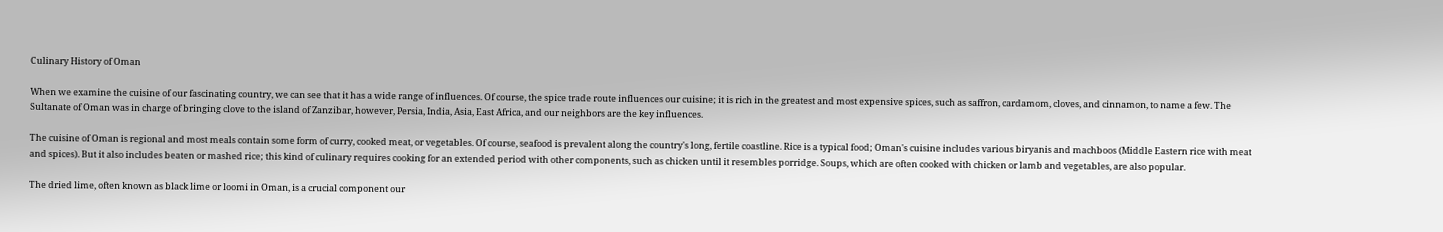Culinary History of Oman

When we examine the cuisine of our fascinating country, we can see that it has a wide range of influences. Of course, the spice trade route influences our cuisine; it is rich in the greatest and most expensive spices, such as saffron, cardamom, cloves, and cinnamon, to name a few. The Sultanate of Oman was in charge of bringing clove to the island of Zanzibar, however, Persia, India, Asia, East Africa, and our neighbors are the key influences.

The cuisine of Oman is regional and most meals contain some form of curry, cooked meat, or vegetables. Of course, seafood is prevalent along the country's long, fertile coastline. Rice is a typical food; Oman's cuisine includes various biryanis and machboos (Middle Eastern rice with meat and spices). But it also includes beaten or mashed rice; this kind of culinary requires cooking for an extended period with other components, such as chicken until it resembles porridge. Soups, which are often cooked with chicken or lamb and vegetables, are also popular.

The dried lime, often known as black lime or loomi in Oman, is a crucial component our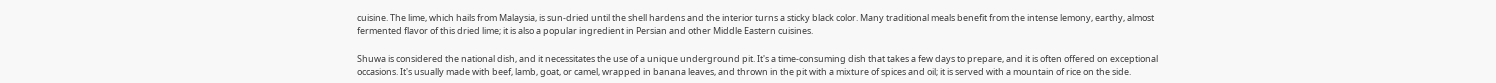cuisine. The lime, which hails from Malaysia, is sun-dried until the shell hardens and the interior turns a sticky black color. Many traditional meals benefit from the intense lemony, earthy, almost fermented flavor of this dried lime; it is also a popular ingredient in Persian and other Middle Eastern cuisines.

Shuwa is considered the national dish, and it necessitates the use of a unique underground pit. It's a time-consuming dish that takes a few days to prepare, and it is often offered on exceptional occasions. It's usually made with beef, lamb, goat, or camel, wrapped in banana leaves, and thrown in the pit with a mixture of spices and oil; it is served with a mountain of rice on the side.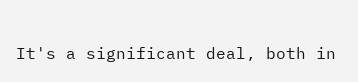It's a significant deal, both in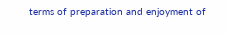terms of preparation and enjoyment of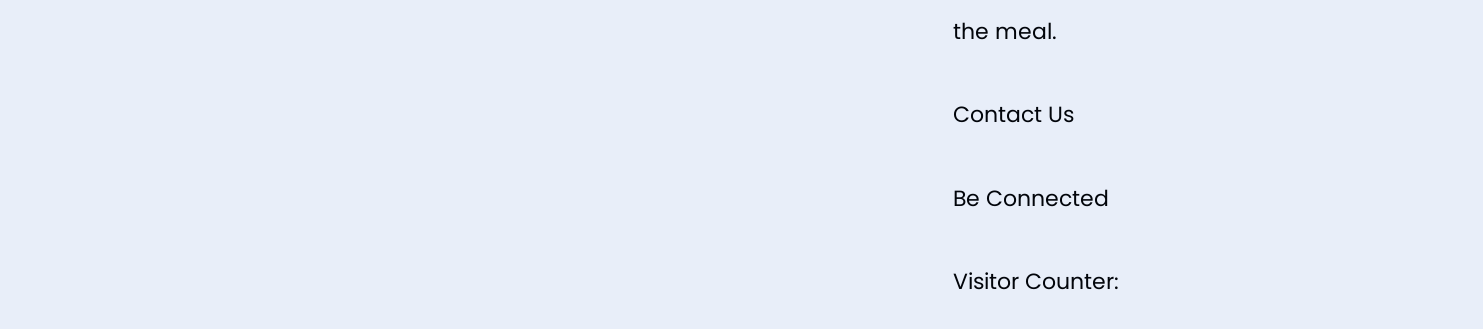the meal.

Contact Us

Be Connected

Visitor Counter: